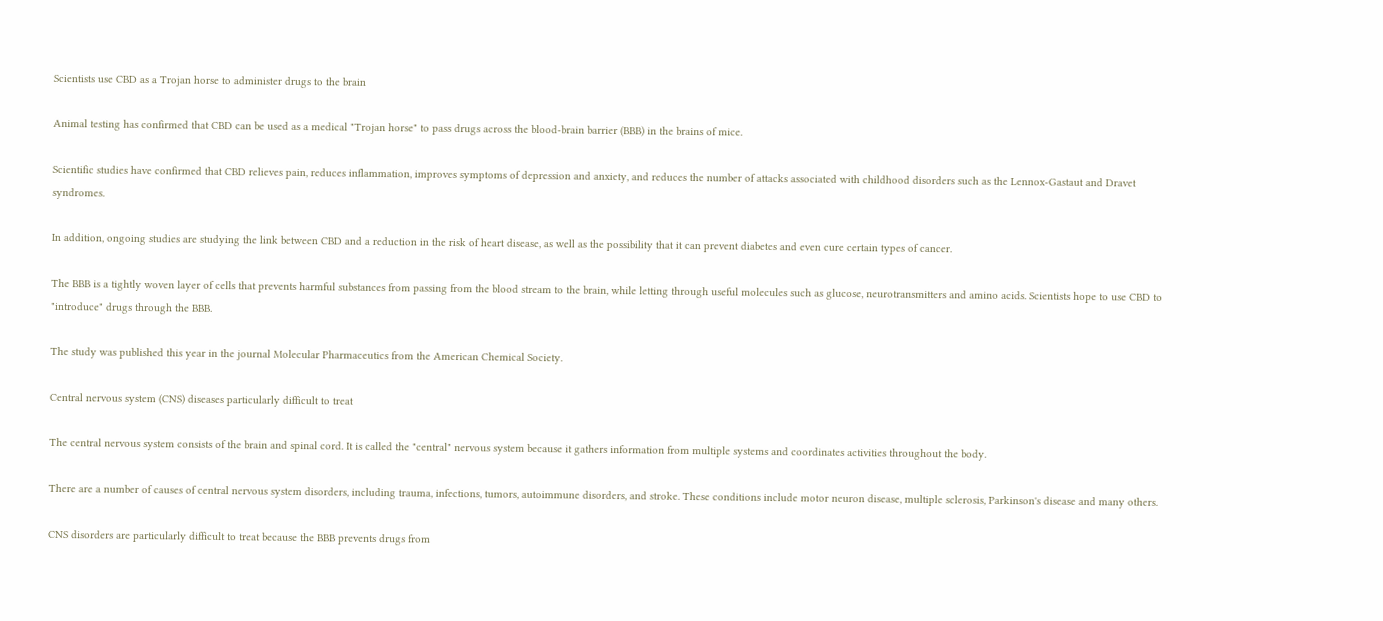Scientists use CBD as a Trojan horse to administer drugs to the brain

Animal testing has confirmed that CBD can be used as a medical "Trojan horse" to pass drugs across the blood-brain barrier (BBB) in the brains of mice.

Scientific studies have confirmed that CBD relieves pain, reduces inflammation, improves symptoms of depression and anxiety, and reduces the number of attacks associated with childhood disorders such as the Lennox-Gastaut and Dravet syndromes.

In addition, ongoing studies are studying the link between CBD and a reduction in the risk of heart disease, as well as the possibility that it can prevent diabetes and even cure certain types of cancer.

The BBB is a tightly woven layer of cells that prevents harmful substances from passing from the blood stream to the brain, while letting through useful molecules such as glucose, neurotransmitters and amino acids. Scientists hope to use CBD to "introduce" drugs through the BBB.

The study was published this year in the journal Molecular Pharmaceutics from the American Chemical Society.

Central nervous system (CNS) diseases particularly difficult to treat

The central nervous system consists of the brain and spinal cord. It is called the "central" nervous system because it gathers information from multiple systems and coordinates activities throughout the body.

There are a number of causes of central nervous system disorders, including trauma, infections, tumors, autoimmune disorders, and stroke. These conditions include motor neuron disease, multiple sclerosis, Parkinson's disease and many others.

CNS disorders are particularly difficult to treat because the BBB prevents drugs from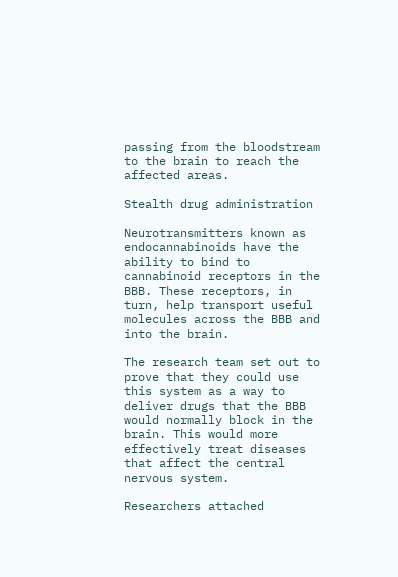passing from the bloodstream to the brain to reach the affected areas.

Stealth drug administration

Neurotransmitters known as endocannabinoids have the ability to bind to cannabinoid receptors in the BBB. These receptors, in turn, help transport useful molecules across the BBB and into the brain.

The research team set out to prove that they could use this system as a way to deliver drugs that the BBB would normally block in the brain. This would more effectively treat diseases that affect the central nervous system.

Researchers attached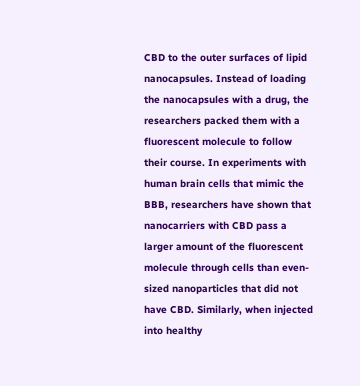CBD to the outer surfaces of lipid nanocapsules. Instead of loading the nanocapsules with a drug, the researchers packed them with a fluorescent molecule to follow their course. In experiments with human brain cells that mimic the BBB, researchers have shown that nanocarriers with CBD pass a larger amount of the fluorescent molecule through cells than even-sized nanoparticles that did not have CBD. Similarly, when injected into healthy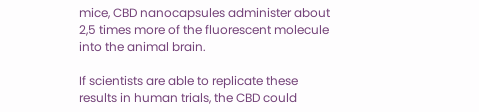mice, CBD nanocapsules administer about 2,5 times more of the fluorescent molecule into the animal brain.

If scientists are able to replicate these results in human trials, the CBD could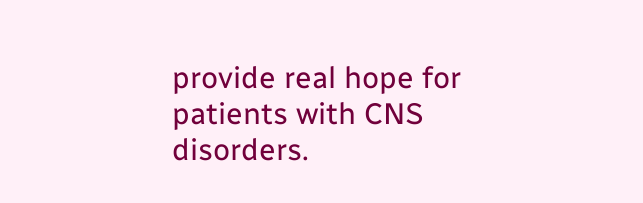provide real hope for patients with CNS disorders.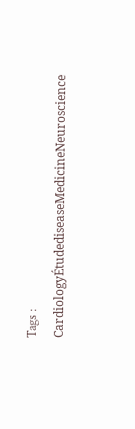Tags : CardiologyÉtudediseaseMedicineNeuroscience